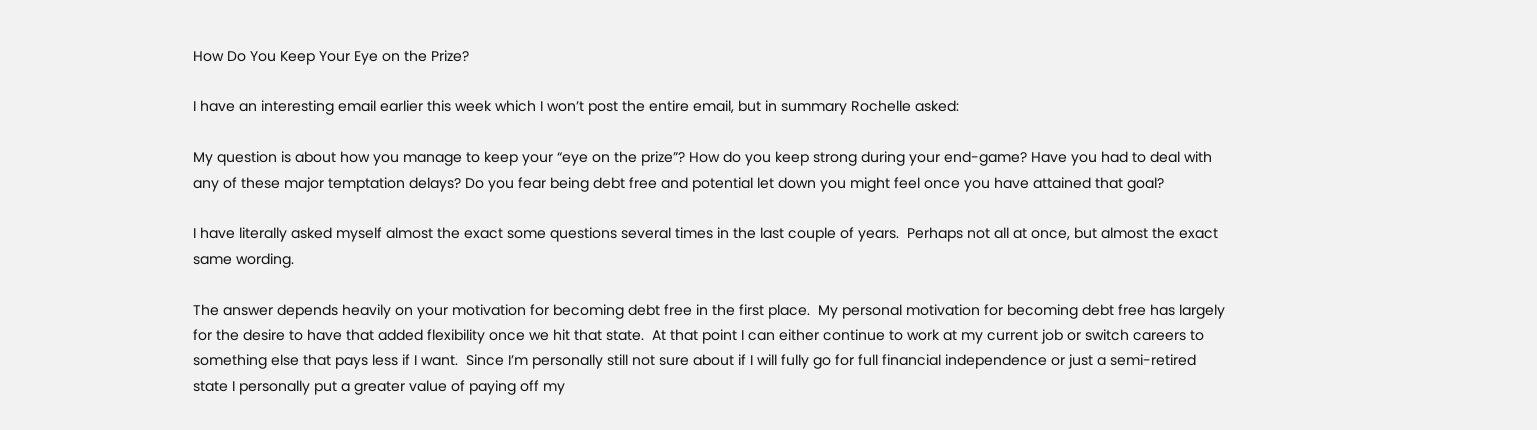How Do You Keep Your Eye on the Prize?

I have an interesting email earlier this week which I won’t post the entire email, but in summary Rochelle asked:

My question is about how you manage to keep your “eye on the prize”? How do you keep strong during your end-game? Have you had to deal with any of these major temptation delays? Do you fear being debt free and potential let down you might feel once you have attained that goal?

I have literally asked myself almost the exact some questions several times in the last couple of years.  Perhaps not all at once, but almost the exact same wording.

The answer depends heavily on your motivation for becoming debt free in the first place.  My personal motivation for becoming debt free has largely for the desire to have that added flexibility once we hit that state.  At that point I can either continue to work at my current job or switch careers to something else that pays less if I want.  Since I’m personally still not sure about if I will fully go for full financial independence or just a semi-retired state I personally put a greater value of paying off my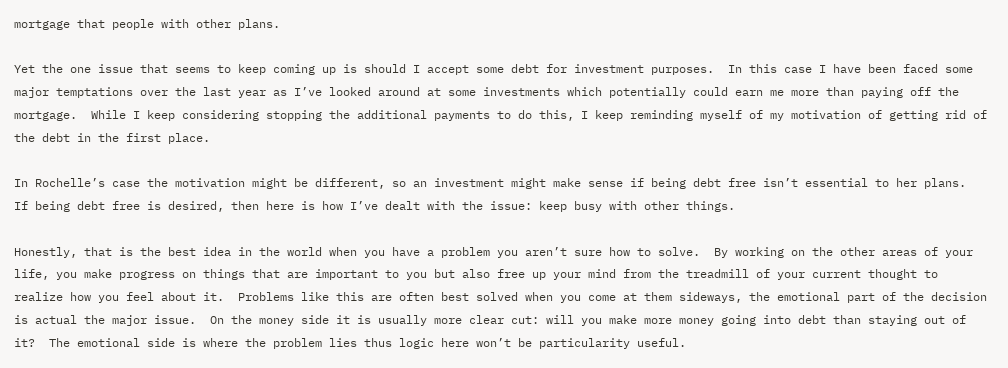mortgage that people with other plans.

Yet the one issue that seems to keep coming up is should I accept some debt for investment purposes.  In this case I have been faced some major temptations over the last year as I’ve looked around at some investments which potentially could earn me more than paying off the mortgage.  While I keep considering stopping the additional payments to do this, I keep reminding myself of my motivation of getting rid of the debt in the first place.

In Rochelle’s case the motivation might be different, so an investment might make sense if being debt free isn’t essential to her plans.  If being debt free is desired, then here is how I’ve dealt with the issue: keep busy with other things.

Honestly, that is the best idea in the world when you have a problem you aren’t sure how to solve.  By working on the other areas of your life, you make progress on things that are important to you but also free up your mind from the treadmill of your current thought to realize how you feel about it.  Problems like this are often best solved when you come at them sideways, the emotional part of the decision is actual the major issue.  On the money side it is usually more clear cut: will you make more money going into debt than staying out of it?  The emotional side is where the problem lies thus logic here won’t be particularity useful.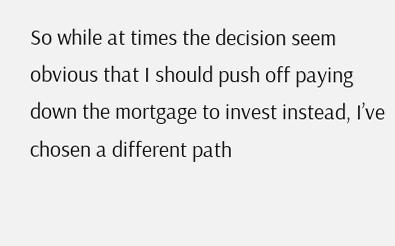So while at times the decision seem obvious that I should push off paying down the mortgage to invest instead, I’ve chosen a different path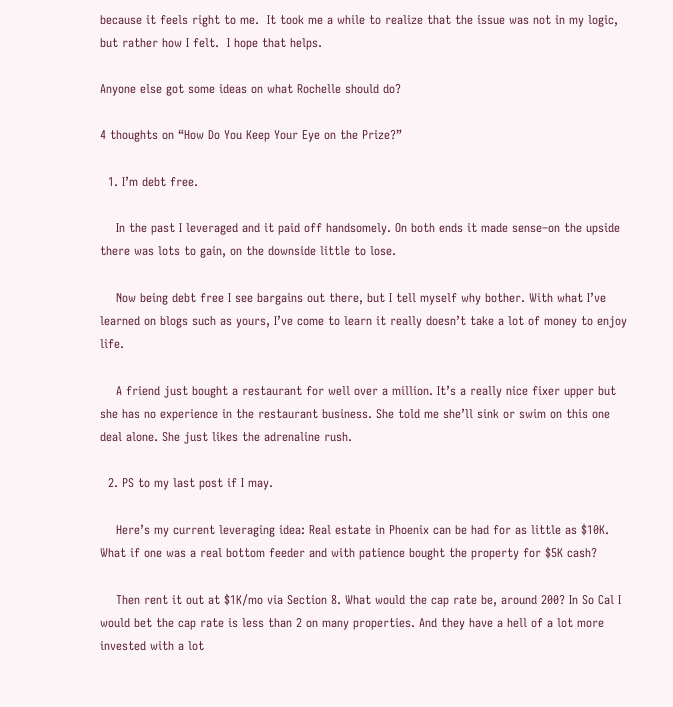because it feels right to me.  It took me a while to realize that the issue was not in my logic, but rather how I felt.  I hope that helps.

Anyone else got some ideas on what Rochelle should do?

4 thoughts on “How Do You Keep Your Eye on the Prize?”

  1. I’m debt free.

    In the past I leveraged and it paid off handsomely. On both ends it made sense–on the upside there was lots to gain, on the downside little to lose.

    Now being debt free I see bargains out there, but I tell myself why bother. With what I’ve learned on blogs such as yours, I’ve come to learn it really doesn’t take a lot of money to enjoy life.

    A friend just bought a restaurant for well over a million. It’s a really nice fixer upper but she has no experience in the restaurant business. She told me she’ll sink or swim on this one deal alone. She just likes the adrenaline rush.

  2. PS to my last post if I may.

    Here’s my current leveraging idea: Real estate in Phoenix can be had for as little as $10K. What if one was a real bottom feeder and with patience bought the property for $5K cash?

    Then rent it out at $1K/mo via Section 8. What would the cap rate be, around 200? In So Cal I would bet the cap rate is less than 2 on many properties. And they have a hell of a lot more invested with a lot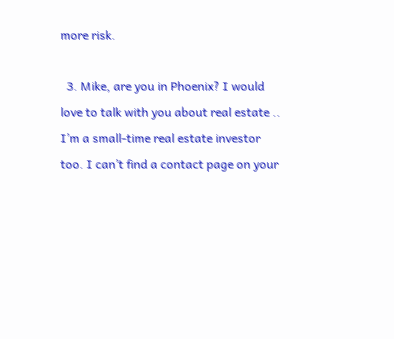more risk.

  3. Mike, are you in Phoenix? I would love to talk with you about real estate .. I’m a small-time real estate investor too. I can’t find a contact page on your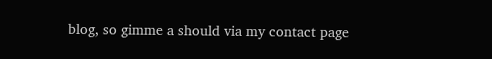blog, so gimme a should via my contact page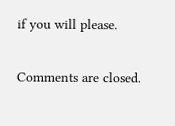if you will please.

Comments are closed.